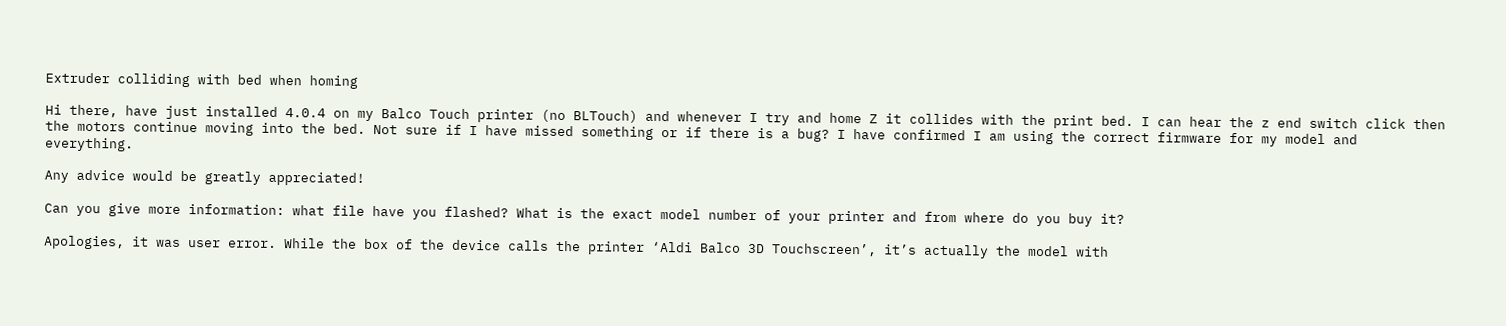Extruder colliding with bed when homing

Hi there, have just installed 4.0.4 on my Balco Touch printer (no BLTouch) and whenever I try and home Z it collides with the print bed. I can hear the z end switch click then the motors continue moving into the bed. Not sure if I have missed something or if there is a bug? I have confirmed I am using the correct firmware for my model and everything.

Any advice would be greatly appreciated!

Can you give more information: what file have you flashed? What is the exact model number of your printer and from where do you buy it?

Apologies, it was user error. While the box of the device calls the printer ‘Aldi Balco 3D Touchscreen’, it’s actually the model with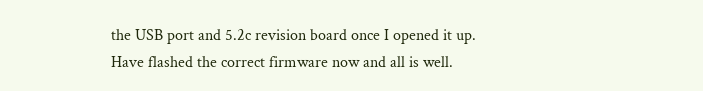the USB port and 5.2c revision board once I opened it up.
Have flashed the correct firmware now and all is well.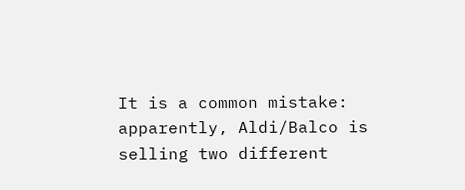It is a common mistake: apparently, Aldi/Balco is selling two different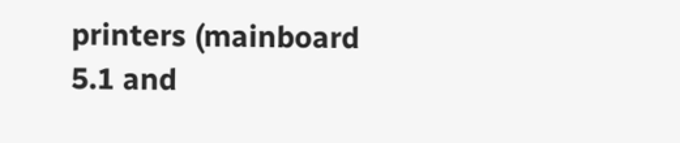printers (mainboard 5.1 and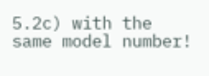5.2c) with the same model number!